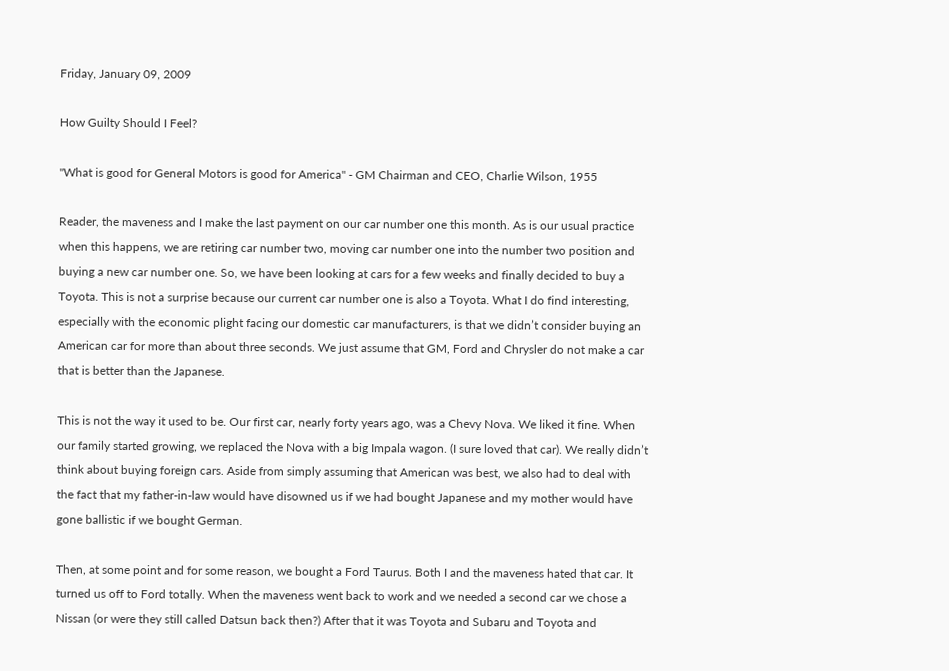Friday, January 09, 2009

How Guilty Should I Feel?

"What is good for General Motors is good for America" - GM Chairman and CEO, Charlie Wilson, 1955

Reader, the maveness and I make the last payment on our car number one this month. As is our usual practice when this happens, we are retiring car number two, moving car number one into the number two position and buying a new car number one. So, we have been looking at cars for a few weeks and finally decided to buy a Toyota. This is not a surprise because our current car number one is also a Toyota. What I do find interesting, especially with the economic plight facing our domestic car manufacturers, is that we didn’t consider buying an American car for more than about three seconds. We just assume that GM, Ford and Chrysler do not make a car that is better than the Japanese.

This is not the way it used to be. Our first car, nearly forty years ago, was a Chevy Nova. We liked it fine. When our family started growing, we replaced the Nova with a big Impala wagon. (I sure loved that car). We really didn’t think about buying foreign cars. Aside from simply assuming that American was best, we also had to deal with the fact that my father-in-law would have disowned us if we had bought Japanese and my mother would have gone ballistic if we bought German.

Then, at some point and for some reason, we bought a Ford Taurus. Both I and the maveness hated that car. It turned us off to Ford totally. When the maveness went back to work and we needed a second car we chose a Nissan (or were they still called Datsun back then?) After that it was Toyota and Subaru and Toyota and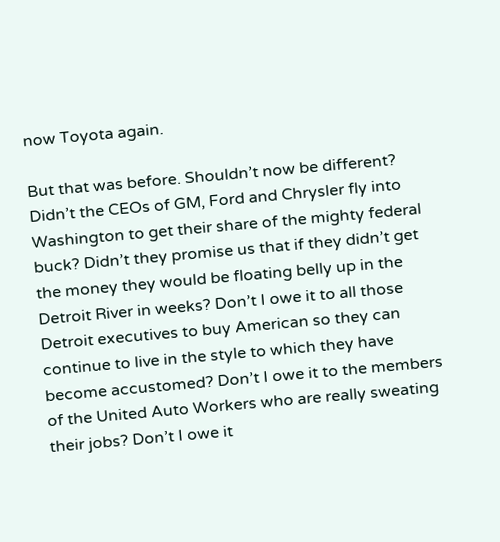now Toyota again.

But that was before. Shouldn’t now be different? Didn’t the CEOs of GM, Ford and Chrysler fly into Washington to get their share of the mighty federal buck? Didn’t they promise us that if they didn’t get the money they would be floating belly up in the Detroit River in weeks? Don’t I owe it to all those Detroit executives to buy American so they can continue to live in the style to which they have become accustomed? Don’t I owe it to the members of the United Auto Workers who are really sweating their jobs? Don’t I owe it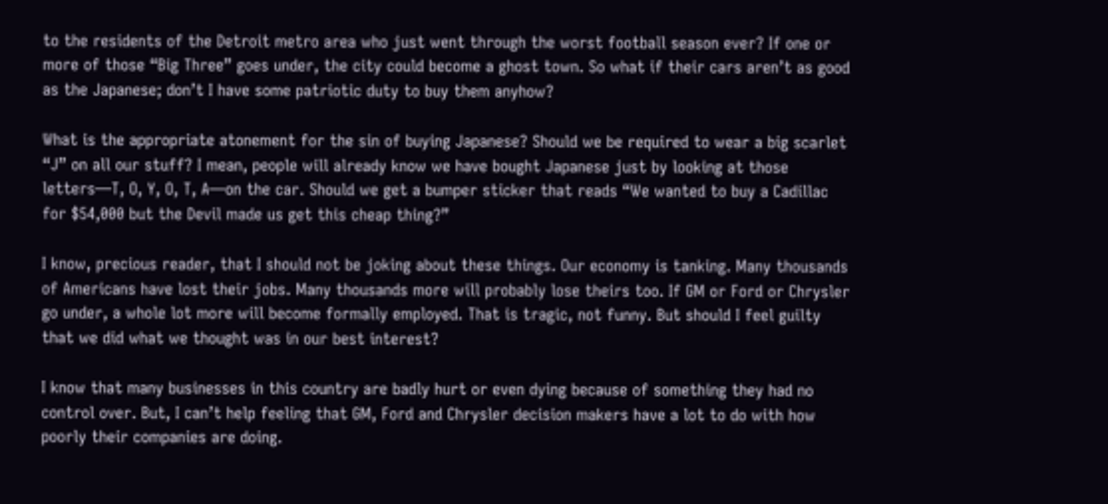to the residents of the Detroit metro area who just went through the worst football season ever? If one or more of those “Big Three” goes under, the city could become a ghost town. So what if their cars aren’t as good as the Japanese; don’t I have some patriotic duty to buy them anyhow?

What is the appropriate atonement for the sin of buying Japanese? Should we be required to wear a big scarlet “J” on all our stuff? I mean, people will already know we have bought Japanese just by looking at those letters—T, O, Y, O, T, A—on the car. Should we get a bumper sticker that reads “We wanted to buy a Cadillac for $54,000 but the Devil made us get this cheap thing?”

I know, precious reader, that I should not be joking about these things. Our economy is tanking. Many thousands of Americans have lost their jobs. Many thousands more will probably lose theirs too. If GM or Ford or Chrysler go under, a whole lot more will become formally employed. That is tragic, not funny. But should I feel guilty that we did what we thought was in our best interest?

I know that many businesses in this country are badly hurt or even dying because of something they had no control over. But, I can’t help feeling that GM, Ford and Chrysler decision makers have a lot to do with how poorly their companies are doing.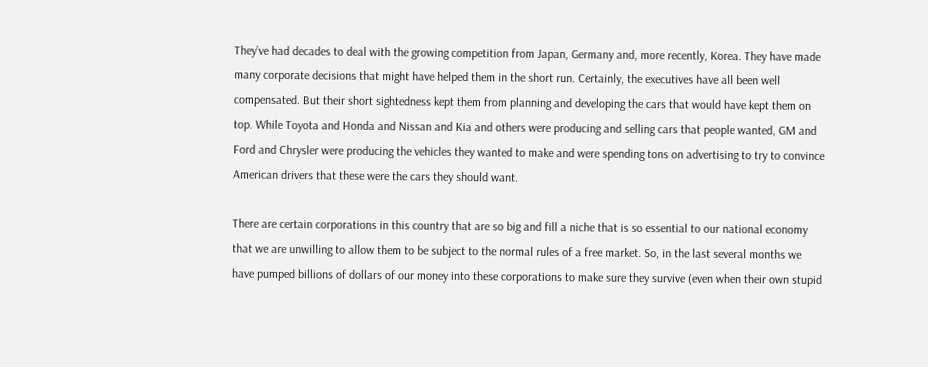They’ve had decades to deal with the growing competition from Japan, Germany and, more recently, Korea. They have made many corporate decisions that might have helped them in the short run. Certainly, the executives have all been well compensated. But their short sightedness kept them from planning and developing the cars that would have kept them on top. While Toyota and Honda and Nissan and Kia and others were producing and selling cars that people wanted, GM and Ford and Chrysler were producing the vehicles they wanted to make and were spending tons on advertising to try to convince American drivers that these were the cars they should want.

There are certain corporations in this country that are so big and fill a niche that is so essential to our national economy that we are unwilling to allow them to be subject to the normal rules of a free market. So, in the last several months we have pumped billions of dollars of our money into these corporations to make sure they survive (even when their own stupid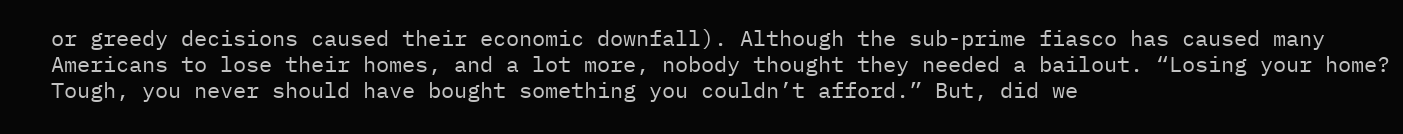or greedy decisions caused their economic downfall). Although the sub-prime fiasco has caused many Americans to lose their homes, and a lot more, nobody thought they needed a bailout. “Losing your home? Tough, you never should have bought something you couldn’t afford.” But, did we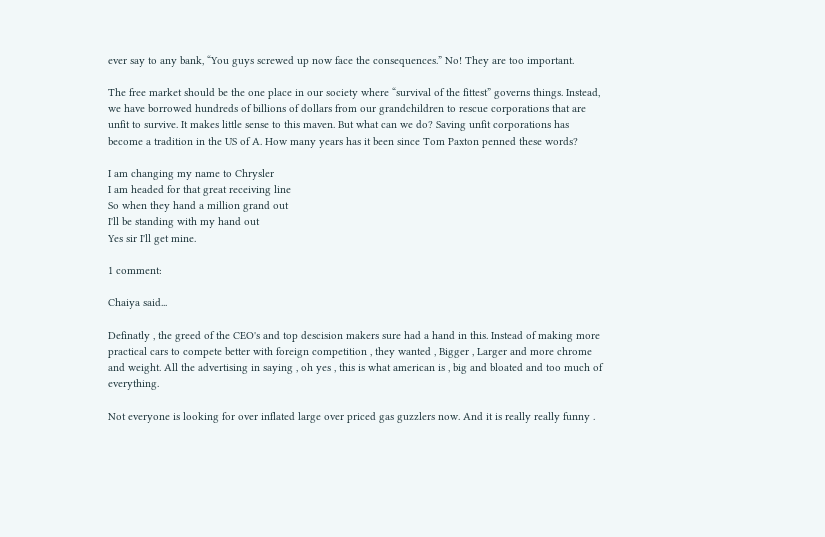ever say to any bank, “You guys screwed up now face the consequences.” No! They are too important.

The free market should be the one place in our society where “survival of the fittest” governs things. Instead, we have borrowed hundreds of billions of dollars from our grandchildren to rescue corporations that are unfit to survive. It makes little sense to this maven. But what can we do? Saving unfit corporations has become a tradition in the US of A. How many years has it been since Tom Paxton penned these words?

I am changing my name to Chrysler
I am headed for that great receiving line
So when they hand a million grand out
I'll be standing with my hand out
Yes sir I'll get mine.

1 comment:

Chaiya said...

Definatly , the greed of the CEO's and top descision makers sure had a hand in this. Instead of making more practical cars to compete better with foreign competition , they wanted , Bigger , Larger and more chrome and weight. All the advertising in saying , oh yes , this is what american is , big and bloated and too much of everything.

Not everyone is looking for over inflated large over priced gas guzzlers now. And it is really really funny .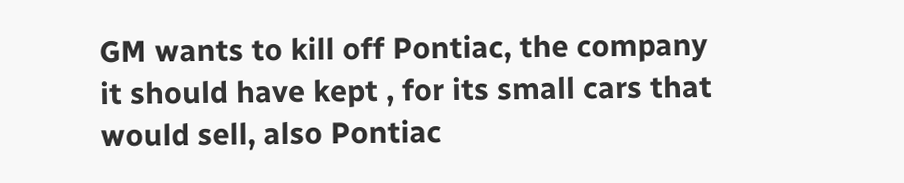GM wants to kill off Pontiac, the company it should have kept , for its small cars that would sell, also Pontiac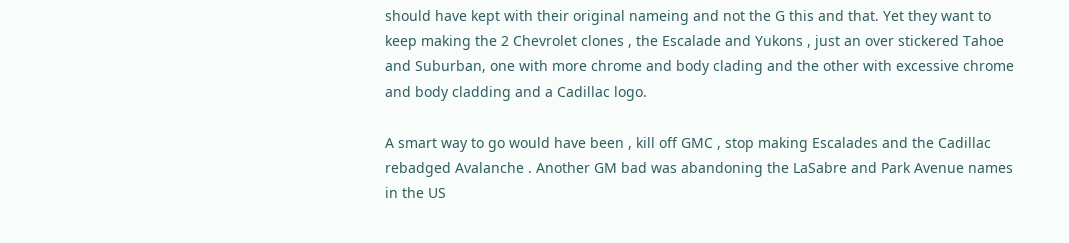should have kept with their original nameing and not the G this and that. Yet they want to keep making the 2 Chevrolet clones , the Escalade and Yukons , just an over stickered Tahoe and Suburban, one with more chrome and body clading and the other with excessive chrome and body cladding and a Cadillac logo.

A smart way to go would have been , kill off GMC , stop making Escalades and the Cadillac rebadged Avalanche . Another GM bad was abandoning the LaSabre and Park Avenue names in the US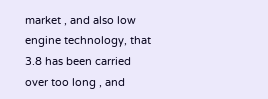market , and also low engine technology, that 3.8 has been carried over too long , and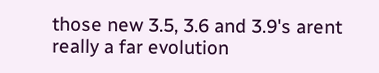those new 3.5, 3.6 and 3.9's arent really a far evolution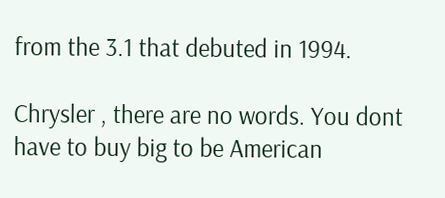from the 3.1 that debuted in 1994.

Chrysler , there are no words. You dont have to buy big to be American